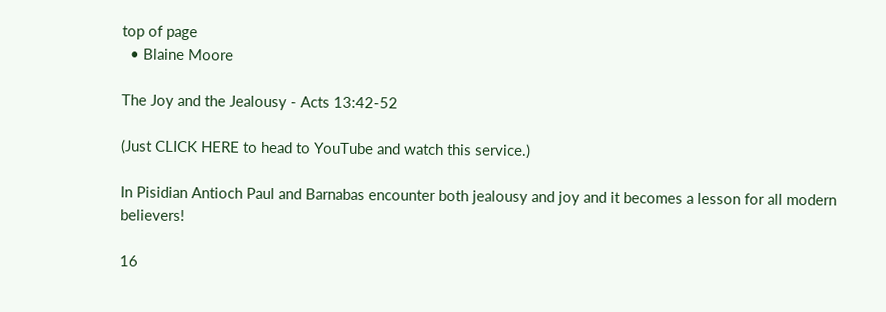top of page
  • Blaine Moore

The Joy and the Jealousy - Acts 13:42-52

(Just CLICK HERE to head to YouTube and watch this service.)

In Pisidian Antioch Paul and Barnabas encounter both jealousy and joy and it becomes a lesson for all modern believers!

16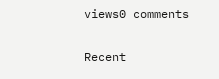views0 comments

Recent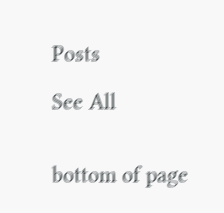Posts

See All


bottom of page